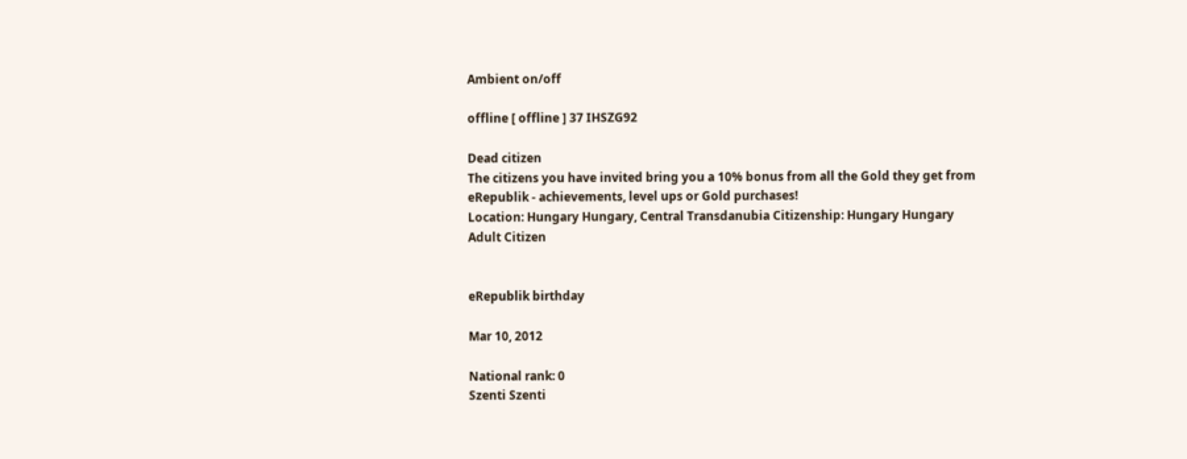Ambient on/off

offline [ offline ] 37 IHSZG92

Dead citizen
The citizens you have invited bring you a 10% bonus from all the Gold they get from eRepublik - achievements, level ups or Gold purchases!
Location: Hungary Hungary, Central Transdanubia Citizenship: Hungary Hungary
Adult Citizen


eRepublik birthday

Mar 10, 2012

National rank: 0
Szenti Szenti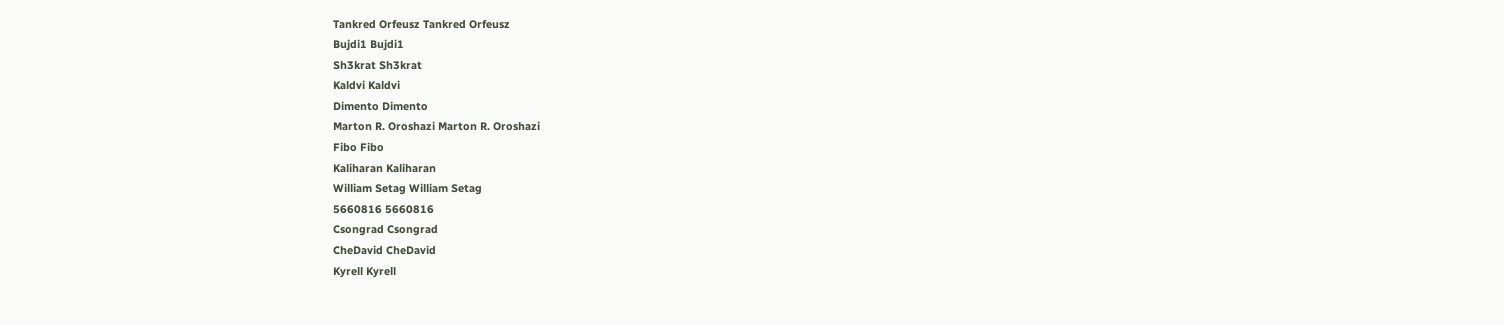Tankred Orfeusz Tankred Orfeusz
Bujdi1 Bujdi1
Sh3krat Sh3krat
Kaldvi Kaldvi
Dimento Dimento
Marton R. Oroshazi Marton R. Oroshazi
Fibo Fibo
Kaliharan Kaliharan
William Setag William Setag
5660816 5660816
Csongrad Csongrad
CheDavid CheDavid
Kyrell Kyrell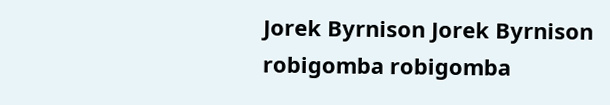Jorek Byrnison Jorek Byrnison
robigomba robigomba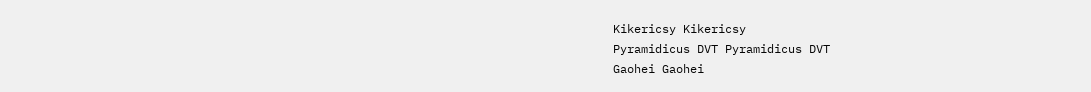Kikericsy Kikericsy
Pyramidicus DVT Pyramidicus DVT
Gaohei Gaohei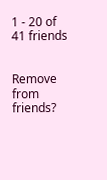1 - 20 of 41 friends


Remove from friends?